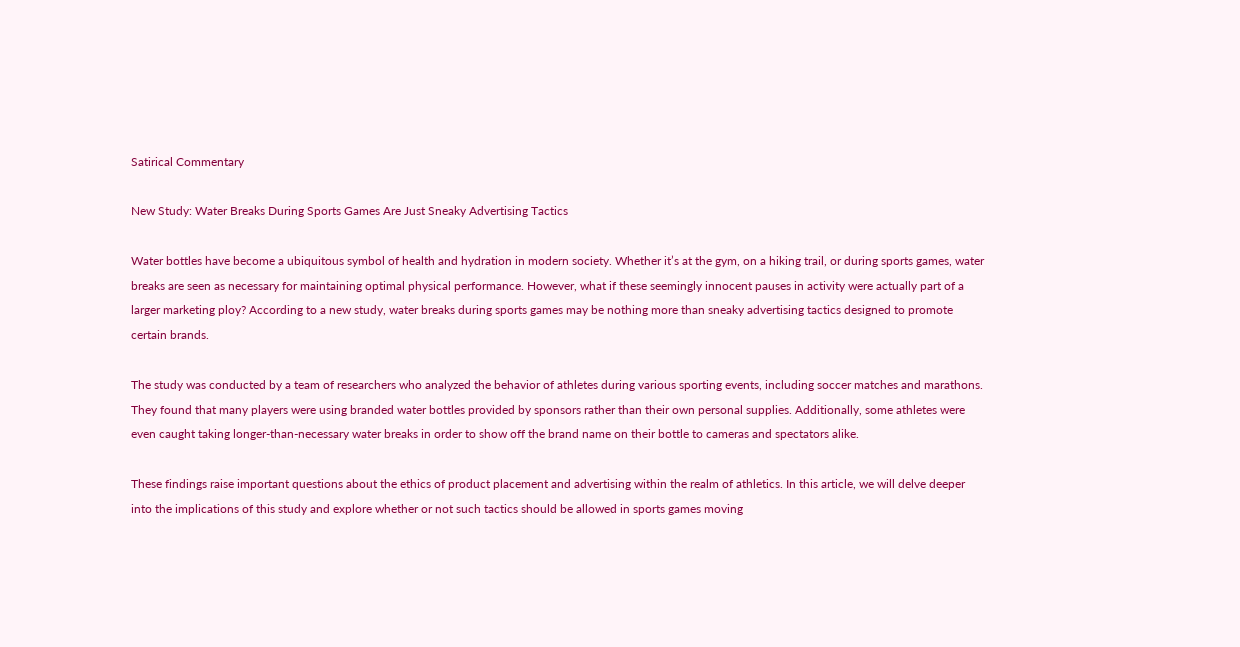Satirical Commentary

New Study: Water Breaks During Sports Games Are Just Sneaky Advertising Tactics

Water bottles have become a ubiquitous symbol of health and hydration in modern society. Whether it’s at the gym, on a hiking trail, or during sports games, water breaks are seen as necessary for maintaining optimal physical performance. However, what if these seemingly innocent pauses in activity were actually part of a larger marketing ploy? According to a new study, water breaks during sports games may be nothing more than sneaky advertising tactics designed to promote certain brands.

The study was conducted by a team of researchers who analyzed the behavior of athletes during various sporting events, including soccer matches and marathons. They found that many players were using branded water bottles provided by sponsors rather than their own personal supplies. Additionally, some athletes were even caught taking longer-than-necessary water breaks in order to show off the brand name on their bottle to cameras and spectators alike.

These findings raise important questions about the ethics of product placement and advertising within the realm of athletics. In this article, we will delve deeper into the implications of this study and explore whether or not such tactics should be allowed in sports games moving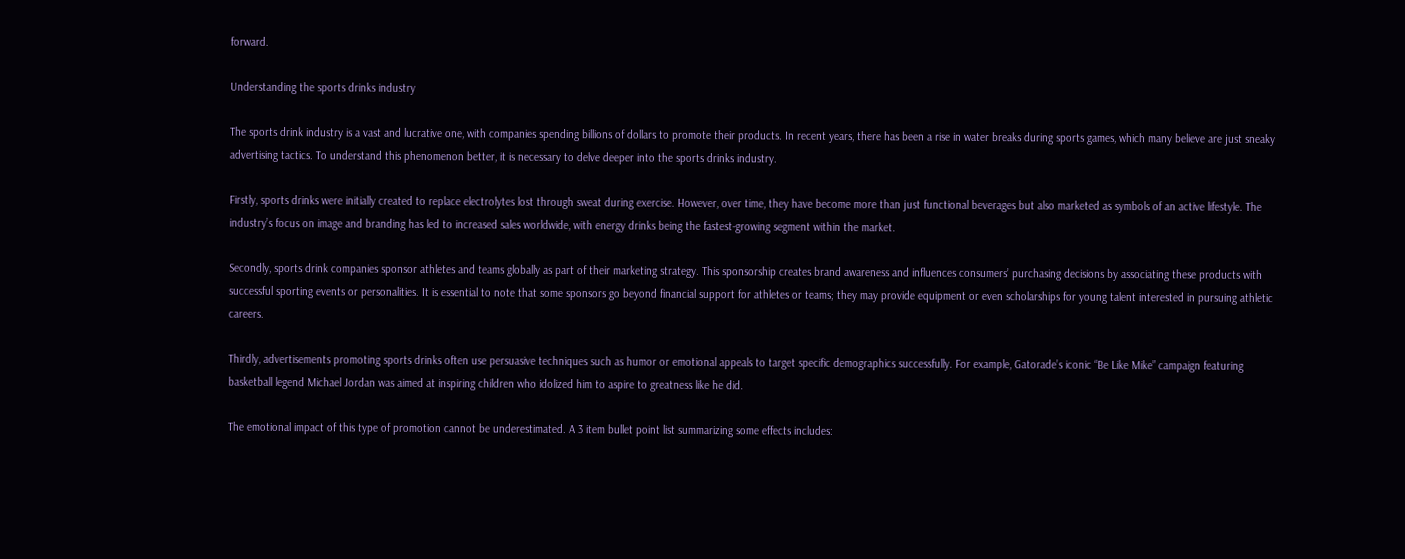forward.

Understanding the sports drinks industry

The sports drink industry is a vast and lucrative one, with companies spending billions of dollars to promote their products. In recent years, there has been a rise in water breaks during sports games, which many believe are just sneaky advertising tactics. To understand this phenomenon better, it is necessary to delve deeper into the sports drinks industry.

Firstly, sports drinks were initially created to replace electrolytes lost through sweat during exercise. However, over time, they have become more than just functional beverages but also marketed as symbols of an active lifestyle. The industry’s focus on image and branding has led to increased sales worldwide, with energy drinks being the fastest-growing segment within the market.

Secondly, sports drink companies sponsor athletes and teams globally as part of their marketing strategy. This sponsorship creates brand awareness and influences consumers’ purchasing decisions by associating these products with successful sporting events or personalities. It is essential to note that some sponsors go beyond financial support for athletes or teams; they may provide equipment or even scholarships for young talent interested in pursuing athletic careers.

Thirdly, advertisements promoting sports drinks often use persuasive techniques such as humor or emotional appeals to target specific demographics successfully. For example, Gatorade’s iconic “Be Like Mike” campaign featuring basketball legend Michael Jordan was aimed at inspiring children who idolized him to aspire to greatness like he did.

The emotional impact of this type of promotion cannot be underestimated. A 3 item bullet point list summarizing some effects includes: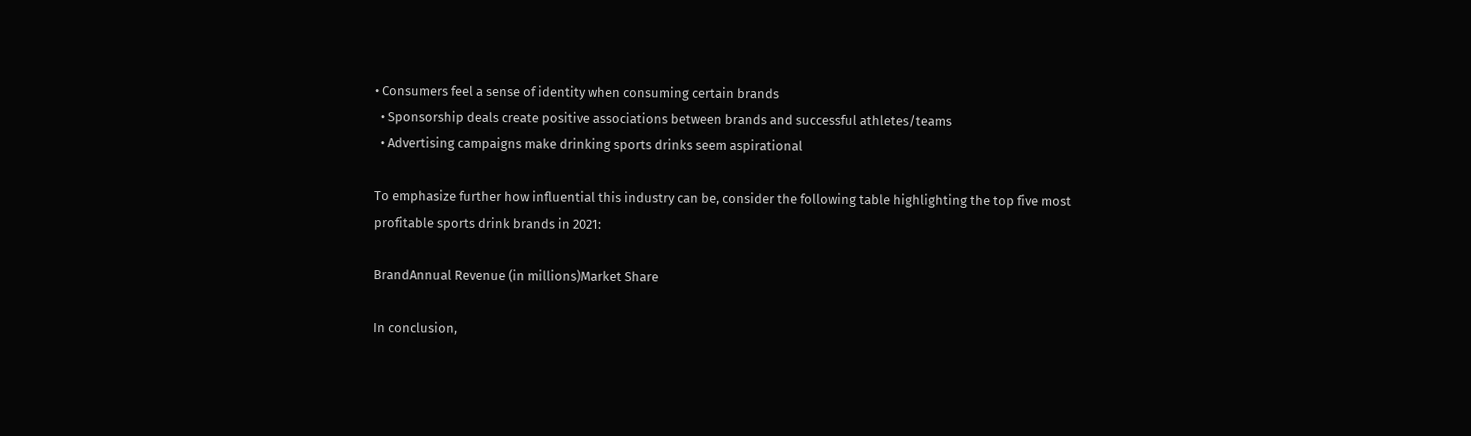• Consumers feel a sense of identity when consuming certain brands
  • Sponsorship deals create positive associations between brands and successful athletes/teams
  • Advertising campaigns make drinking sports drinks seem aspirational

To emphasize further how influential this industry can be, consider the following table highlighting the top five most profitable sports drink brands in 2021:

BrandAnnual Revenue (in millions)Market Share

In conclusion,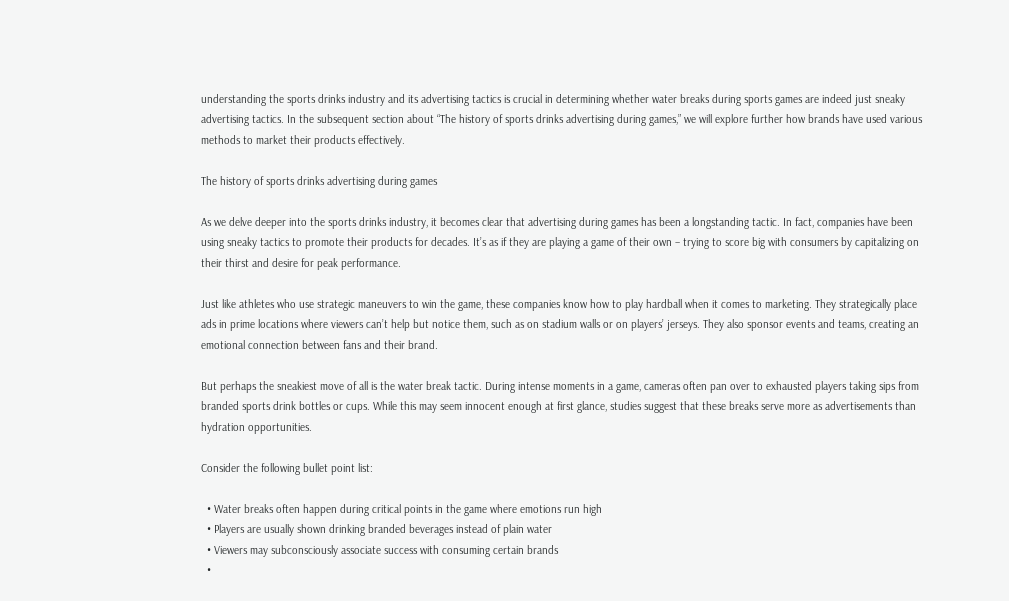understanding the sports drinks industry and its advertising tactics is crucial in determining whether water breaks during sports games are indeed just sneaky advertising tactics. In the subsequent section about “The history of sports drinks advertising during games,” we will explore further how brands have used various methods to market their products effectively.

The history of sports drinks advertising during games

As we delve deeper into the sports drinks industry, it becomes clear that advertising during games has been a longstanding tactic. In fact, companies have been using sneaky tactics to promote their products for decades. It’s as if they are playing a game of their own – trying to score big with consumers by capitalizing on their thirst and desire for peak performance.

Just like athletes who use strategic maneuvers to win the game, these companies know how to play hardball when it comes to marketing. They strategically place ads in prime locations where viewers can’t help but notice them, such as on stadium walls or on players’ jerseys. They also sponsor events and teams, creating an emotional connection between fans and their brand.

But perhaps the sneakiest move of all is the water break tactic. During intense moments in a game, cameras often pan over to exhausted players taking sips from branded sports drink bottles or cups. While this may seem innocent enough at first glance, studies suggest that these breaks serve more as advertisements than hydration opportunities.

Consider the following bullet point list:

  • Water breaks often happen during critical points in the game where emotions run high
  • Players are usually shown drinking branded beverages instead of plain water
  • Viewers may subconsciously associate success with consuming certain brands
  •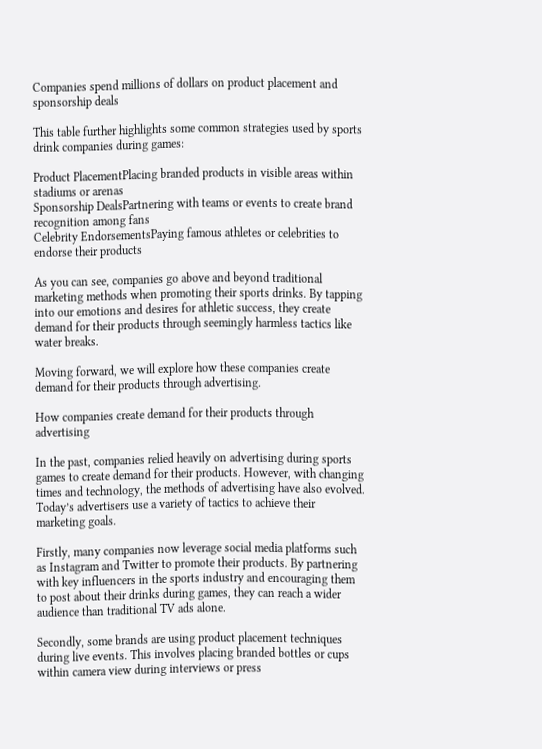Companies spend millions of dollars on product placement and sponsorship deals

This table further highlights some common strategies used by sports drink companies during games:

Product PlacementPlacing branded products in visible areas within stadiums or arenas
Sponsorship DealsPartnering with teams or events to create brand recognition among fans
Celebrity EndorsementsPaying famous athletes or celebrities to endorse their products

As you can see, companies go above and beyond traditional marketing methods when promoting their sports drinks. By tapping into our emotions and desires for athletic success, they create demand for their products through seemingly harmless tactics like water breaks.

Moving forward, we will explore how these companies create demand for their products through advertising.

How companies create demand for their products through advertising

In the past, companies relied heavily on advertising during sports games to create demand for their products. However, with changing times and technology, the methods of advertising have also evolved. Today’s advertisers use a variety of tactics to achieve their marketing goals.

Firstly, many companies now leverage social media platforms such as Instagram and Twitter to promote their products. By partnering with key influencers in the sports industry and encouraging them to post about their drinks during games, they can reach a wider audience than traditional TV ads alone.

Secondly, some brands are using product placement techniques during live events. This involves placing branded bottles or cups within camera view during interviews or press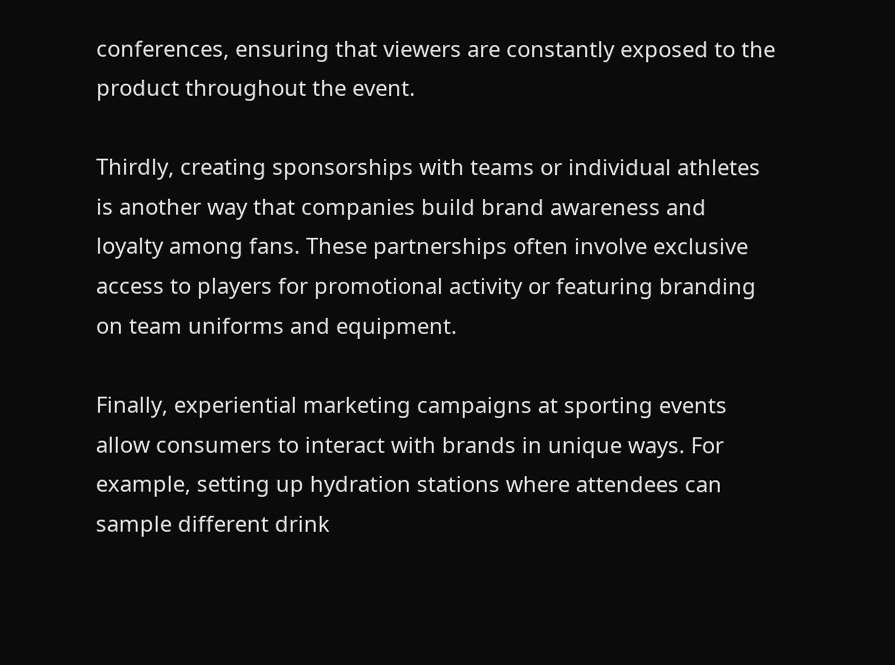conferences, ensuring that viewers are constantly exposed to the product throughout the event.

Thirdly, creating sponsorships with teams or individual athletes is another way that companies build brand awareness and loyalty among fans. These partnerships often involve exclusive access to players for promotional activity or featuring branding on team uniforms and equipment.

Finally, experiential marketing campaigns at sporting events allow consumers to interact with brands in unique ways. For example, setting up hydration stations where attendees can sample different drink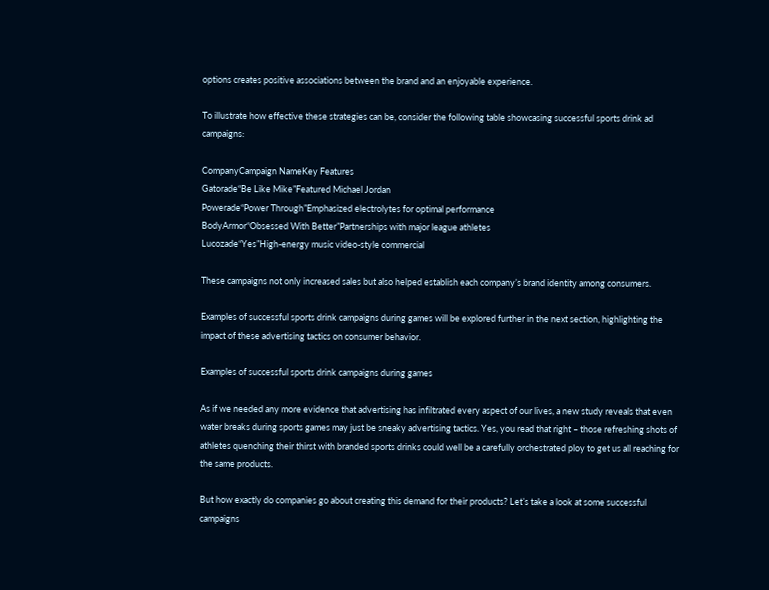options creates positive associations between the brand and an enjoyable experience.

To illustrate how effective these strategies can be, consider the following table showcasing successful sports drink ad campaigns:

CompanyCampaign NameKey Features
Gatorade“Be Like Mike”Featured Michael Jordan
Powerade“Power Through”Emphasized electrolytes for optimal performance
BodyArmor“Obsessed With Better”Partnerships with major league athletes
Lucozade“Yes”High-energy music video-style commercial

These campaigns not only increased sales but also helped establish each company’s brand identity among consumers.

Examples of successful sports drink campaigns during games will be explored further in the next section, highlighting the impact of these advertising tactics on consumer behavior.

Examples of successful sports drink campaigns during games

As if we needed any more evidence that advertising has infiltrated every aspect of our lives, a new study reveals that even water breaks during sports games may just be sneaky advertising tactics. Yes, you read that right – those refreshing shots of athletes quenching their thirst with branded sports drinks could well be a carefully orchestrated ploy to get us all reaching for the same products.

But how exactly do companies go about creating this demand for their products? Let’s take a look at some successful campaigns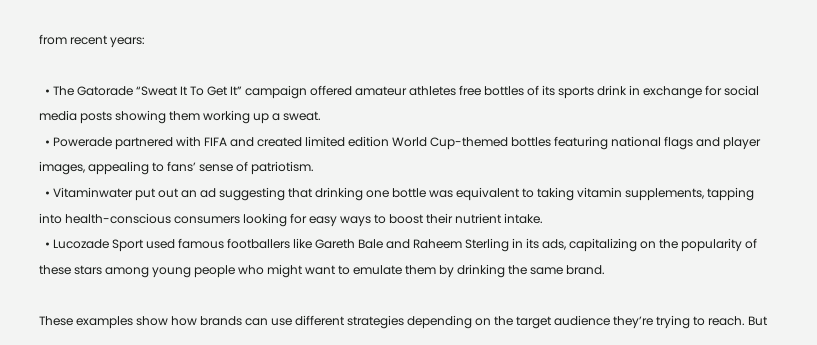from recent years:

  • The Gatorade “Sweat It To Get It” campaign offered amateur athletes free bottles of its sports drink in exchange for social media posts showing them working up a sweat.
  • Powerade partnered with FIFA and created limited edition World Cup-themed bottles featuring national flags and player images, appealing to fans’ sense of patriotism.
  • Vitaminwater put out an ad suggesting that drinking one bottle was equivalent to taking vitamin supplements, tapping into health-conscious consumers looking for easy ways to boost their nutrient intake.
  • Lucozade Sport used famous footballers like Gareth Bale and Raheem Sterling in its ads, capitalizing on the popularity of these stars among young people who might want to emulate them by drinking the same brand.

These examples show how brands can use different strategies depending on the target audience they’re trying to reach. But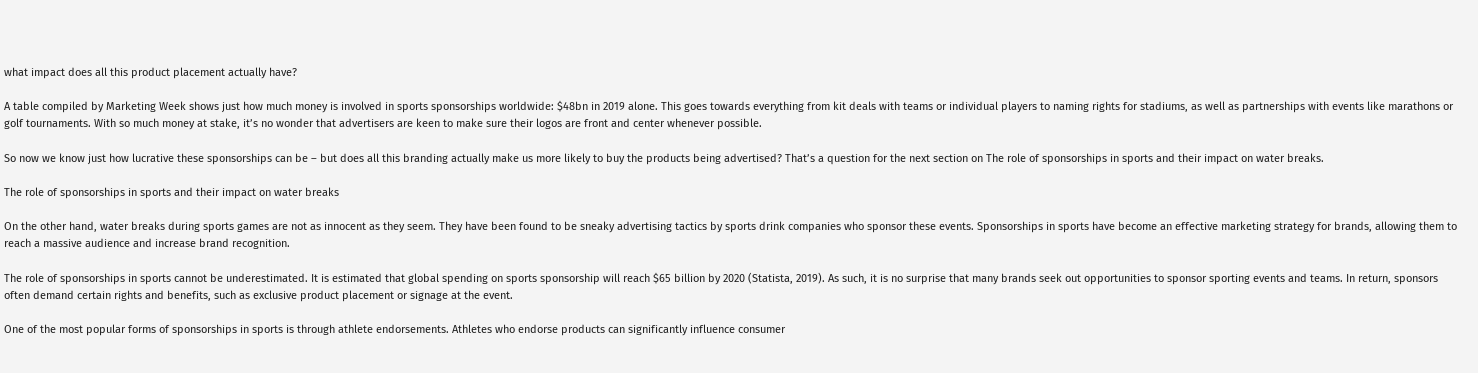what impact does all this product placement actually have?

A table compiled by Marketing Week shows just how much money is involved in sports sponsorships worldwide: $48bn in 2019 alone. This goes towards everything from kit deals with teams or individual players to naming rights for stadiums, as well as partnerships with events like marathons or golf tournaments. With so much money at stake, it’s no wonder that advertisers are keen to make sure their logos are front and center whenever possible.

So now we know just how lucrative these sponsorships can be – but does all this branding actually make us more likely to buy the products being advertised? That’s a question for the next section on The role of sponsorships in sports and their impact on water breaks.

The role of sponsorships in sports and their impact on water breaks

On the other hand, water breaks during sports games are not as innocent as they seem. They have been found to be sneaky advertising tactics by sports drink companies who sponsor these events. Sponsorships in sports have become an effective marketing strategy for brands, allowing them to reach a massive audience and increase brand recognition.

The role of sponsorships in sports cannot be underestimated. It is estimated that global spending on sports sponsorship will reach $65 billion by 2020 (Statista, 2019). As such, it is no surprise that many brands seek out opportunities to sponsor sporting events and teams. In return, sponsors often demand certain rights and benefits, such as exclusive product placement or signage at the event.

One of the most popular forms of sponsorships in sports is through athlete endorsements. Athletes who endorse products can significantly influence consumer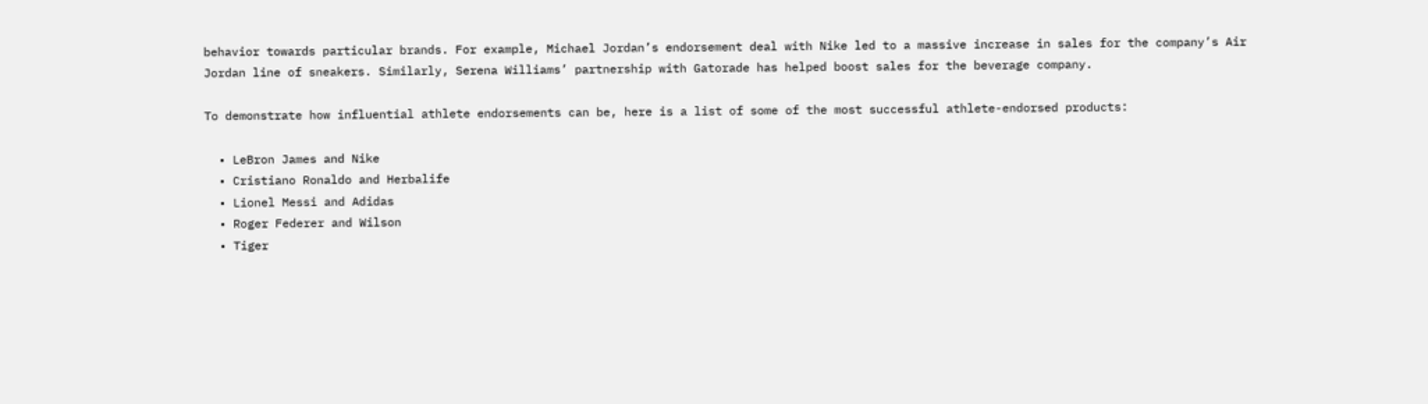behavior towards particular brands. For example, Michael Jordan’s endorsement deal with Nike led to a massive increase in sales for the company’s Air Jordan line of sneakers. Similarly, Serena Williams’ partnership with Gatorade has helped boost sales for the beverage company.

To demonstrate how influential athlete endorsements can be, here is a list of some of the most successful athlete-endorsed products:

  • LeBron James and Nike
  • Cristiano Ronaldo and Herbalife
  • Lionel Messi and Adidas
  • Roger Federer and Wilson
  • Tiger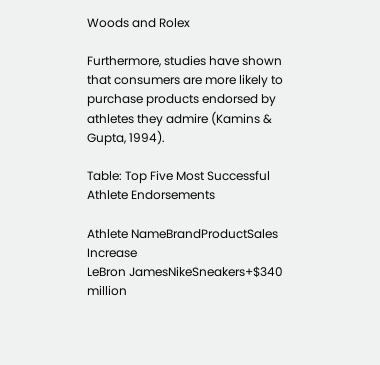Woods and Rolex

Furthermore, studies have shown that consumers are more likely to purchase products endorsed by athletes they admire (Kamins & Gupta, 1994).

Table: Top Five Most Successful Athlete Endorsements

Athlete NameBrandProductSales Increase
LeBron JamesNikeSneakers+$340 million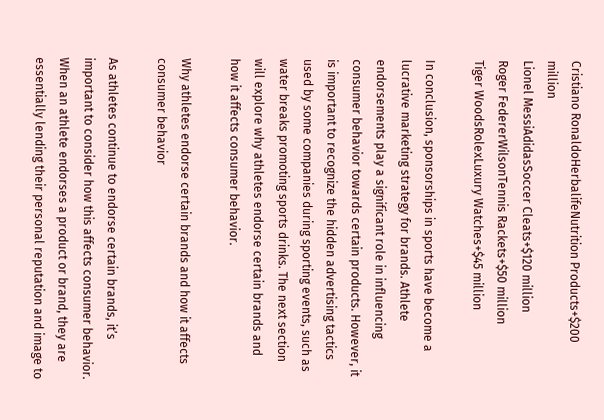Cristiano RonaldoHerbalifeNutrition Products+$200 million
Lionel MessiAdidasSoccer Cleats+$120 million
Roger FedererWilsonTennis Rackets+$50 million
Tiger WoodsRolexLuxury Watches+$45 million

In conclusion, sponsorships in sports have become a lucrative marketing strategy for brands. Athlete endorsements play a significant role in influencing consumer behavior towards certain products. However, it is important to recognize the hidden advertising tactics used by some companies during sporting events, such as water breaks promoting sports drinks. The next section will explore why athletes endorse certain brands and how it affects consumer behavior.

Why athletes endorse certain brands and how it affects consumer behavior

As athletes continue to endorse certain brands, it’s important to consider how this affects consumer behavior. When an athlete endorses a product or brand, they are essentially lending their personal reputation and image to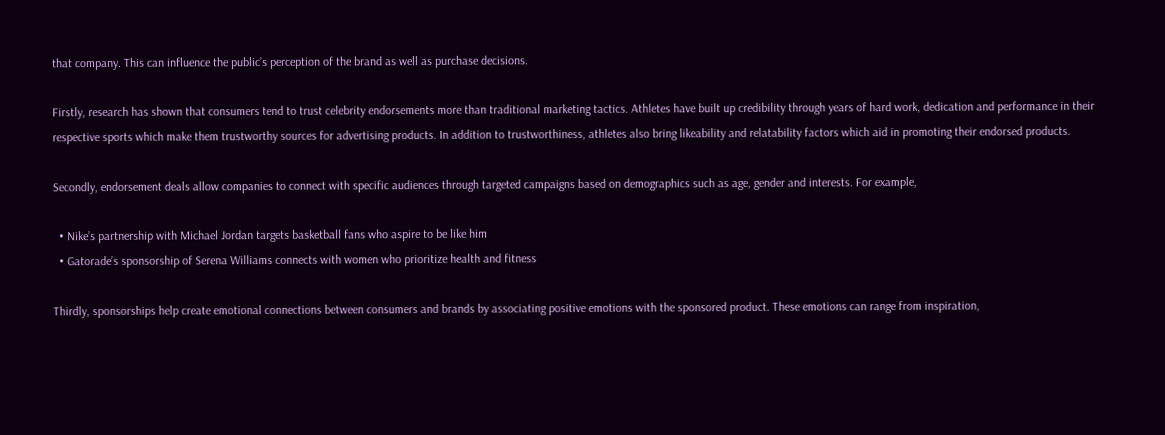that company. This can influence the public’s perception of the brand as well as purchase decisions.

Firstly, research has shown that consumers tend to trust celebrity endorsements more than traditional marketing tactics. Athletes have built up credibility through years of hard work, dedication and performance in their respective sports which make them trustworthy sources for advertising products. In addition to trustworthiness, athletes also bring likeability and relatability factors which aid in promoting their endorsed products.

Secondly, endorsement deals allow companies to connect with specific audiences through targeted campaigns based on demographics such as age, gender and interests. For example,

  • Nike’s partnership with Michael Jordan targets basketball fans who aspire to be like him
  • Gatorade’s sponsorship of Serena Williams connects with women who prioritize health and fitness

Thirdly, sponsorships help create emotional connections between consumers and brands by associating positive emotions with the sponsored product. These emotions can range from inspiration,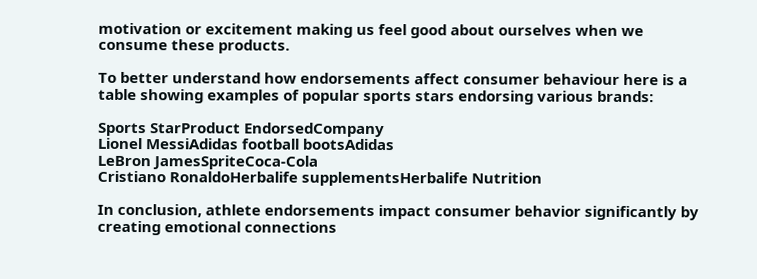motivation or excitement making us feel good about ourselves when we consume these products.

To better understand how endorsements affect consumer behaviour here is a table showing examples of popular sports stars endorsing various brands:

Sports StarProduct EndorsedCompany
Lionel MessiAdidas football bootsAdidas
LeBron JamesSpriteCoca-Cola
Cristiano RonaldoHerbalife supplementsHerbalife Nutrition

In conclusion, athlete endorsements impact consumer behavior significantly by creating emotional connections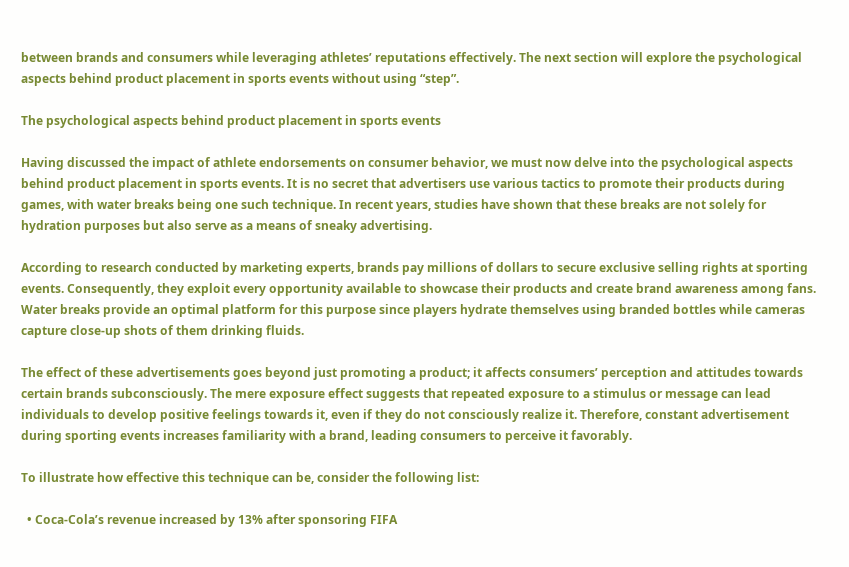between brands and consumers while leveraging athletes’ reputations effectively. The next section will explore the psychological aspects behind product placement in sports events without using “step”.

The psychological aspects behind product placement in sports events

Having discussed the impact of athlete endorsements on consumer behavior, we must now delve into the psychological aspects behind product placement in sports events. It is no secret that advertisers use various tactics to promote their products during games, with water breaks being one such technique. In recent years, studies have shown that these breaks are not solely for hydration purposes but also serve as a means of sneaky advertising.

According to research conducted by marketing experts, brands pay millions of dollars to secure exclusive selling rights at sporting events. Consequently, they exploit every opportunity available to showcase their products and create brand awareness among fans. Water breaks provide an optimal platform for this purpose since players hydrate themselves using branded bottles while cameras capture close-up shots of them drinking fluids.

The effect of these advertisements goes beyond just promoting a product; it affects consumers’ perception and attitudes towards certain brands subconsciously. The mere exposure effect suggests that repeated exposure to a stimulus or message can lead individuals to develop positive feelings towards it, even if they do not consciously realize it. Therefore, constant advertisement during sporting events increases familiarity with a brand, leading consumers to perceive it favorably.

To illustrate how effective this technique can be, consider the following list:

  • Coca-Cola’s revenue increased by 13% after sponsoring FIFA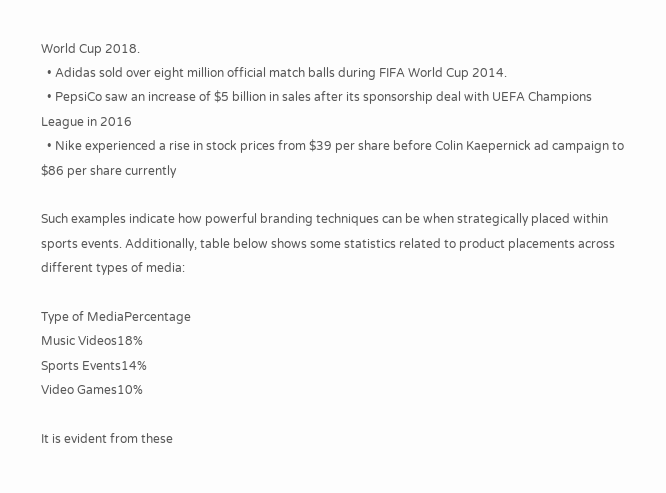World Cup 2018.
  • Adidas sold over eight million official match balls during FIFA World Cup 2014.
  • PepsiCo saw an increase of $5 billion in sales after its sponsorship deal with UEFA Champions League in 2016
  • Nike experienced a rise in stock prices from $39 per share before Colin Kaepernick ad campaign to $86 per share currently

Such examples indicate how powerful branding techniques can be when strategically placed within sports events. Additionally, table below shows some statistics related to product placements across different types of media:

Type of MediaPercentage
Music Videos18%
Sports Events14%
Video Games10%

It is evident from these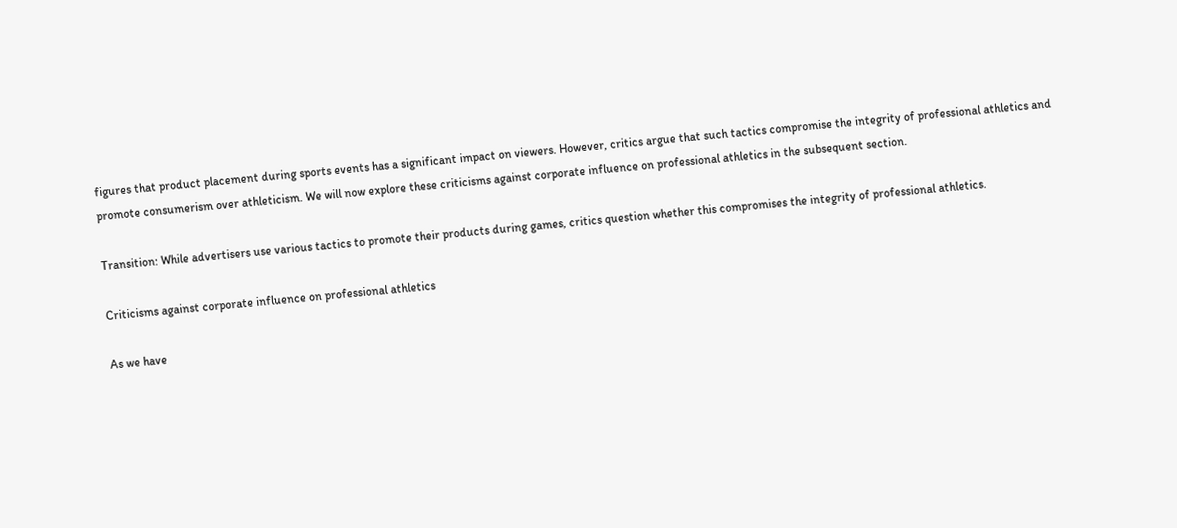figures that product placement during sports events has a significant impact on viewers. However, critics argue that such tactics compromise the integrity of professional athletics and promote consumerism over athleticism. We will now explore these criticisms against corporate influence on professional athletics in the subsequent section.

Transition: While advertisers use various tactics to promote their products during games, critics question whether this compromises the integrity of professional athletics.

Criticisms against corporate influence on professional athletics

As we have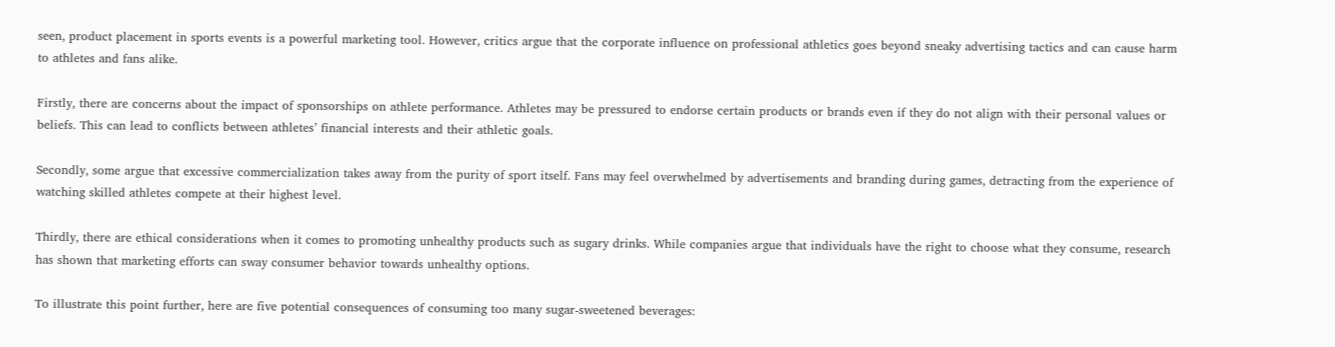seen, product placement in sports events is a powerful marketing tool. However, critics argue that the corporate influence on professional athletics goes beyond sneaky advertising tactics and can cause harm to athletes and fans alike.

Firstly, there are concerns about the impact of sponsorships on athlete performance. Athletes may be pressured to endorse certain products or brands even if they do not align with their personal values or beliefs. This can lead to conflicts between athletes’ financial interests and their athletic goals.

Secondly, some argue that excessive commercialization takes away from the purity of sport itself. Fans may feel overwhelmed by advertisements and branding during games, detracting from the experience of watching skilled athletes compete at their highest level.

Thirdly, there are ethical considerations when it comes to promoting unhealthy products such as sugary drinks. While companies argue that individuals have the right to choose what they consume, research has shown that marketing efforts can sway consumer behavior towards unhealthy options.

To illustrate this point further, here are five potential consequences of consuming too many sugar-sweetened beverages: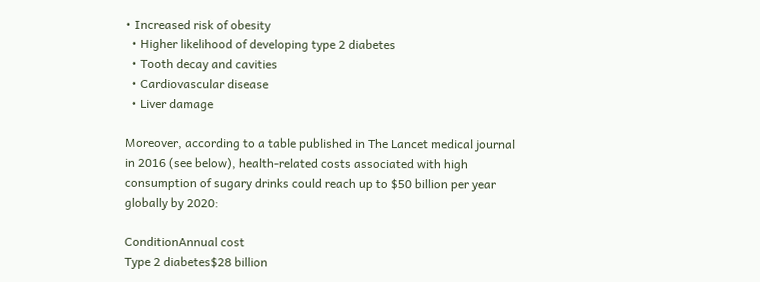• Increased risk of obesity
  • Higher likelihood of developing type 2 diabetes
  • Tooth decay and cavities
  • Cardiovascular disease
  • Liver damage

Moreover, according to a table published in The Lancet medical journal in 2016 (see below), health-related costs associated with high consumption of sugary drinks could reach up to $50 billion per year globally by 2020:

ConditionAnnual cost
Type 2 diabetes$28 billion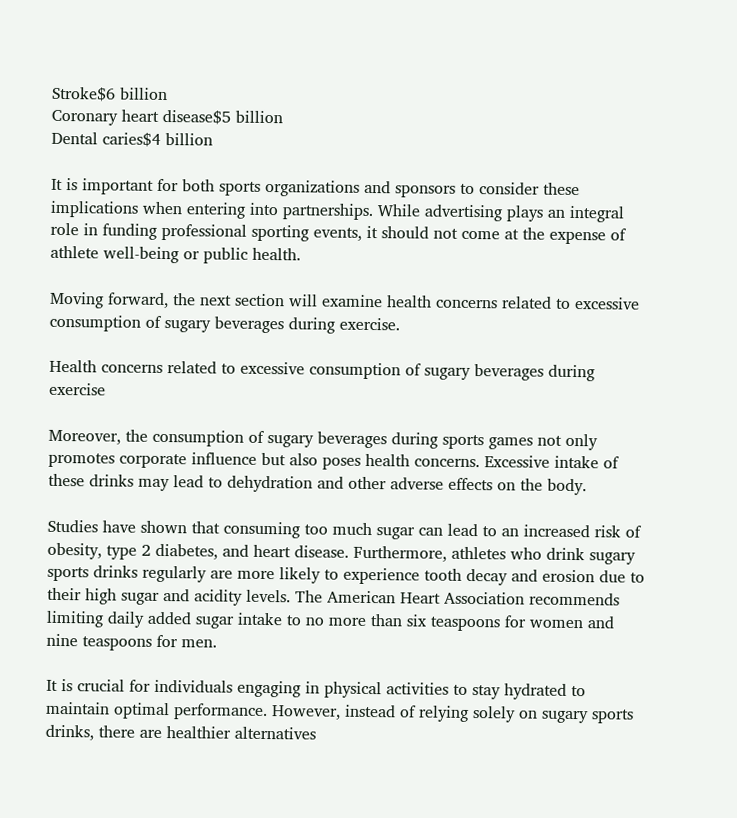Stroke$6 billion
Coronary heart disease$5 billion
Dental caries$4 billion

It is important for both sports organizations and sponsors to consider these implications when entering into partnerships. While advertising plays an integral role in funding professional sporting events, it should not come at the expense of athlete well-being or public health.

Moving forward, the next section will examine health concerns related to excessive consumption of sugary beverages during exercise.

Health concerns related to excessive consumption of sugary beverages during exercise

Moreover, the consumption of sugary beverages during sports games not only promotes corporate influence but also poses health concerns. Excessive intake of these drinks may lead to dehydration and other adverse effects on the body.

Studies have shown that consuming too much sugar can lead to an increased risk of obesity, type 2 diabetes, and heart disease. Furthermore, athletes who drink sugary sports drinks regularly are more likely to experience tooth decay and erosion due to their high sugar and acidity levels. The American Heart Association recommends limiting daily added sugar intake to no more than six teaspoons for women and nine teaspoons for men.

It is crucial for individuals engaging in physical activities to stay hydrated to maintain optimal performance. However, instead of relying solely on sugary sports drinks, there are healthier alternatives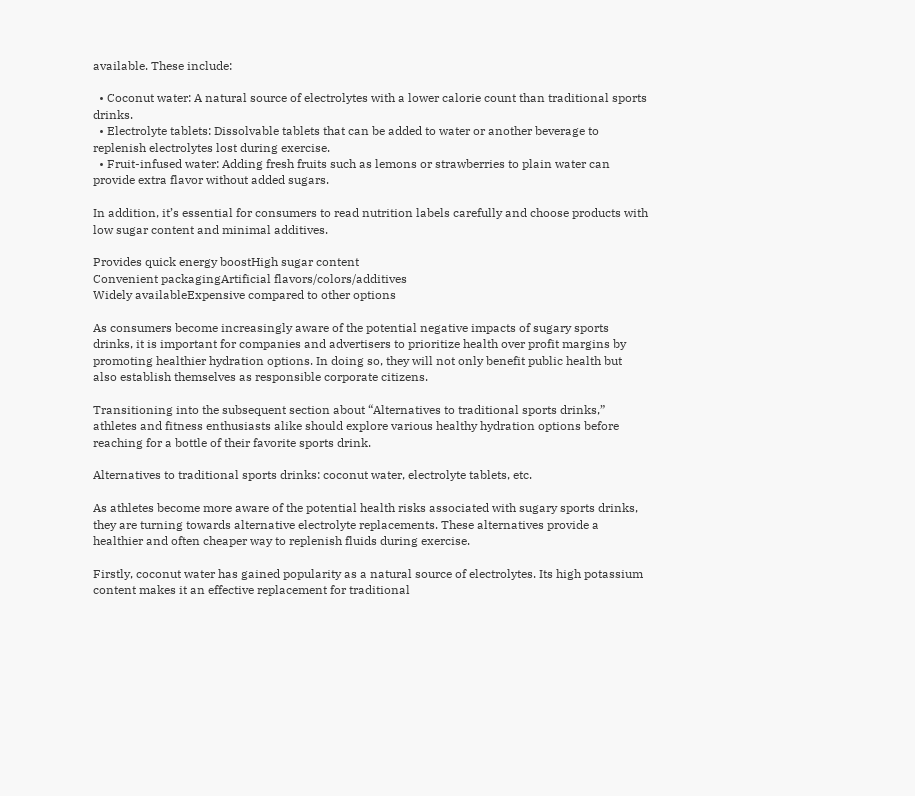available. These include:

  • Coconut water: A natural source of electrolytes with a lower calorie count than traditional sports drinks.
  • Electrolyte tablets: Dissolvable tablets that can be added to water or another beverage to replenish electrolytes lost during exercise.
  • Fruit-infused water: Adding fresh fruits such as lemons or strawberries to plain water can provide extra flavor without added sugars.

In addition, it’s essential for consumers to read nutrition labels carefully and choose products with low sugar content and minimal additives.

Provides quick energy boostHigh sugar content
Convenient packagingArtificial flavors/colors/additives
Widely availableExpensive compared to other options

As consumers become increasingly aware of the potential negative impacts of sugary sports drinks, it is important for companies and advertisers to prioritize health over profit margins by promoting healthier hydration options. In doing so, they will not only benefit public health but also establish themselves as responsible corporate citizens.

Transitioning into the subsequent section about “Alternatives to traditional sports drinks,” athletes and fitness enthusiasts alike should explore various healthy hydration options before reaching for a bottle of their favorite sports drink.

Alternatives to traditional sports drinks: coconut water, electrolyte tablets, etc.

As athletes become more aware of the potential health risks associated with sugary sports drinks, they are turning towards alternative electrolyte replacements. These alternatives provide a healthier and often cheaper way to replenish fluids during exercise.

Firstly, coconut water has gained popularity as a natural source of electrolytes. Its high potassium content makes it an effective replacement for traditional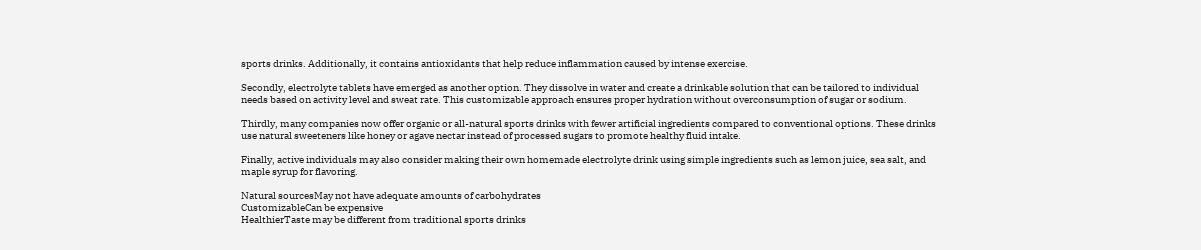sports drinks. Additionally, it contains antioxidants that help reduce inflammation caused by intense exercise.

Secondly, electrolyte tablets have emerged as another option. They dissolve in water and create a drinkable solution that can be tailored to individual needs based on activity level and sweat rate. This customizable approach ensures proper hydration without overconsumption of sugar or sodium.

Thirdly, many companies now offer organic or all-natural sports drinks with fewer artificial ingredients compared to conventional options. These drinks use natural sweeteners like honey or agave nectar instead of processed sugars to promote healthy fluid intake.

Finally, active individuals may also consider making their own homemade electrolyte drink using simple ingredients such as lemon juice, sea salt, and maple syrup for flavoring.

Natural sourcesMay not have adequate amounts of carbohydrates
CustomizableCan be expensive
HealthierTaste may be different from traditional sports drinks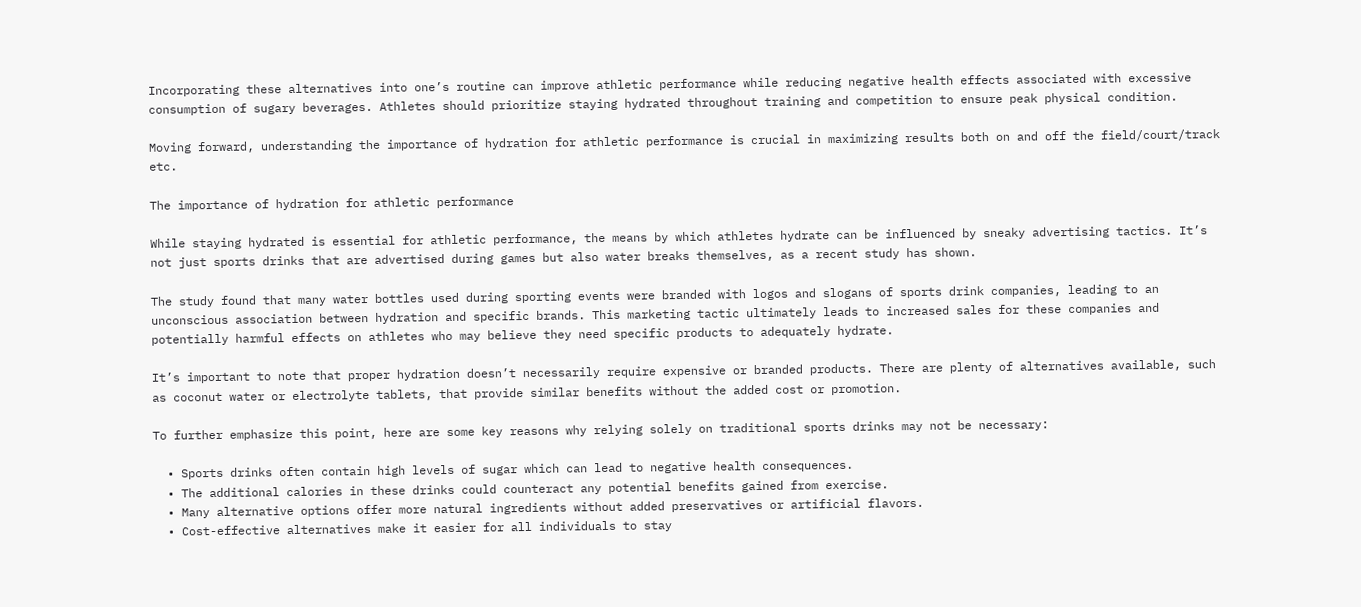Incorporating these alternatives into one’s routine can improve athletic performance while reducing negative health effects associated with excessive consumption of sugary beverages. Athletes should prioritize staying hydrated throughout training and competition to ensure peak physical condition.

Moving forward, understanding the importance of hydration for athletic performance is crucial in maximizing results both on and off the field/court/track etc.

The importance of hydration for athletic performance

While staying hydrated is essential for athletic performance, the means by which athletes hydrate can be influenced by sneaky advertising tactics. It’s not just sports drinks that are advertised during games but also water breaks themselves, as a recent study has shown.

The study found that many water bottles used during sporting events were branded with logos and slogans of sports drink companies, leading to an unconscious association between hydration and specific brands. This marketing tactic ultimately leads to increased sales for these companies and potentially harmful effects on athletes who may believe they need specific products to adequately hydrate.

It’s important to note that proper hydration doesn’t necessarily require expensive or branded products. There are plenty of alternatives available, such as coconut water or electrolyte tablets, that provide similar benefits without the added cost or promotion.

To further emphasize this point, here are some key reasons why relying solely on traditional sports drinks may not be necessary:

  • Sports drinks often contain high levels of sugar which can lead to negative health consequences.
  • The additional calories in these drinks could counteract any potential benefits gained from exercise.
  • Many alternative options offer more natural ingredients without added preservatives or artificial flavors.
  • Cost-effective alternatives make it easier for all individuals to stay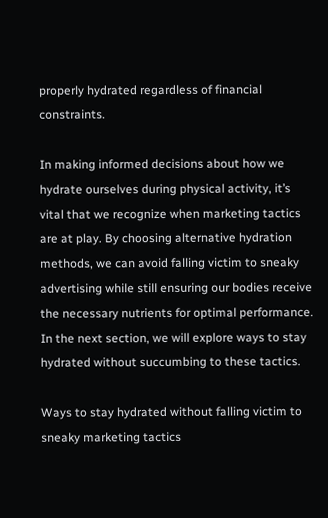properly hydrated regardless of financial constraints.

In making informed decisions about how we hydrate ourselves during physical activity, it’s vital that we recognize when marketing tactics are at play. By choosing alternative hydration methods, we can avoid falling victim to sneaky advertising while still ensuring our bodies receive the necessary nutrients for optimal performance. In the next section, we will explore ways to stay hydrated without succumbing to these tactics.

Ways to stay hydrated without falling victim to sneaky marketing tactics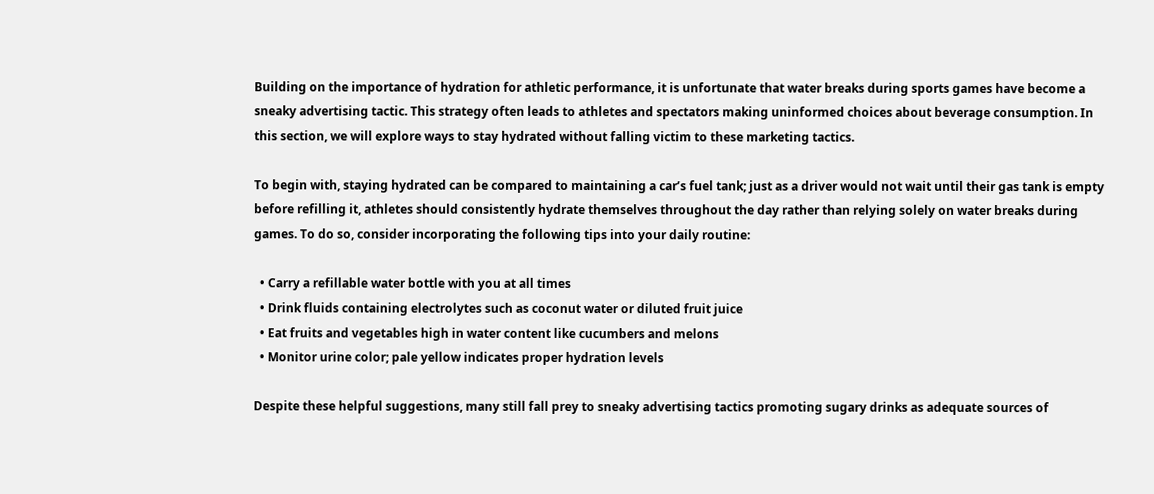Building on the importance of hydration for athletic performance, it is unfortunate that water breaks during sports games have become a sneaky advertising tactic. This strategy often leads to athletes and spectators making uninformed choices about beverage consumption. In this section, we will explore ways to stay hydrated without falling victim to these marketing tactics.

To begin with, staying hydrated can be compared to maintaining a car’s fuel tank; just as a driver would not wait until their gas tank is empty before refilling it, athletes should consistently hydrate themselves throughout the day rather than relying solely on water breaks during games. To do so, consider incorporating the following tips into your daily routine:

  • Carry a refillable water bottle with you at all times
  • Drink fluids containing electrolytes such as coconut water or diluted fruit juice
  • Eat fruits and vegetables high in water content like cucumbers and melons
  • Monitor urine color; pale yellow indicates proper hydration levels

Despite these helpful suggestions, many still fall prey to sneaky advertising tactics promoting sugary drinks as adequate sources of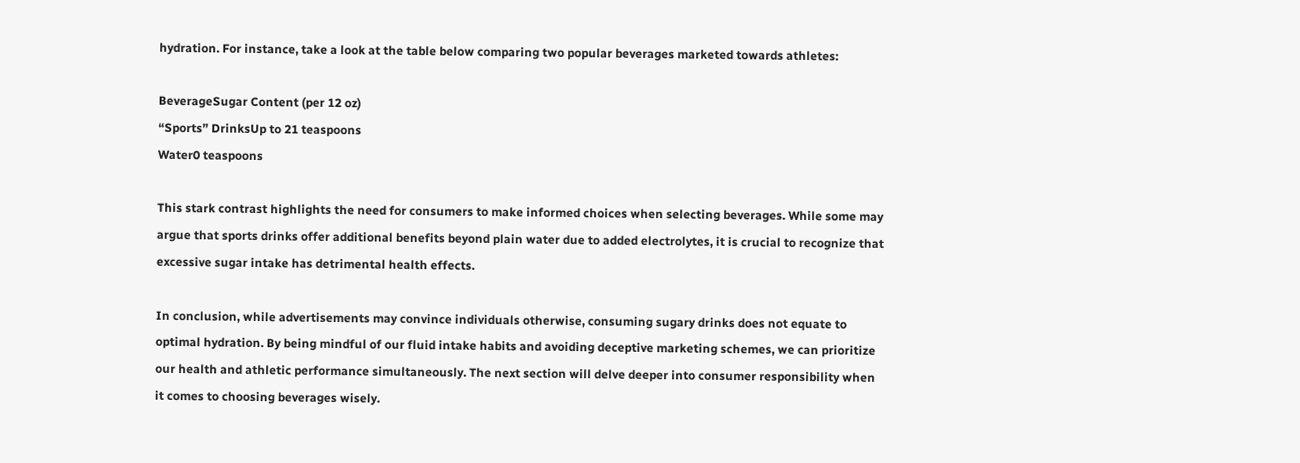hydration. For instance, take a look at the table below comparing two popular beverages marketed towards athletes:

BeverageSugar Content (per 12 oz)
“Sports” DrinksUp to 21 teaspoons
Water0 teaspoons

This stark contrast highlights the need for consumers to make informed choices when selecting beverages. While some may argue that sports drinks offer additional benefits beyond plain water due to added electrolytes, it is crucial to recognize that excessive sugar intake has detrimental health effects.

In conclusion, while advertisements may convince individuals otherwise, consuming sugary drinks does not equate to optimal hydration. By being mindful of our fluid intake habits and avoiding deceptive marketing schemes, we can prioritize our health and athletic performance simultaneously. The next section will delve deeper into consumer responsibility when it comes to choosing beverages wisely.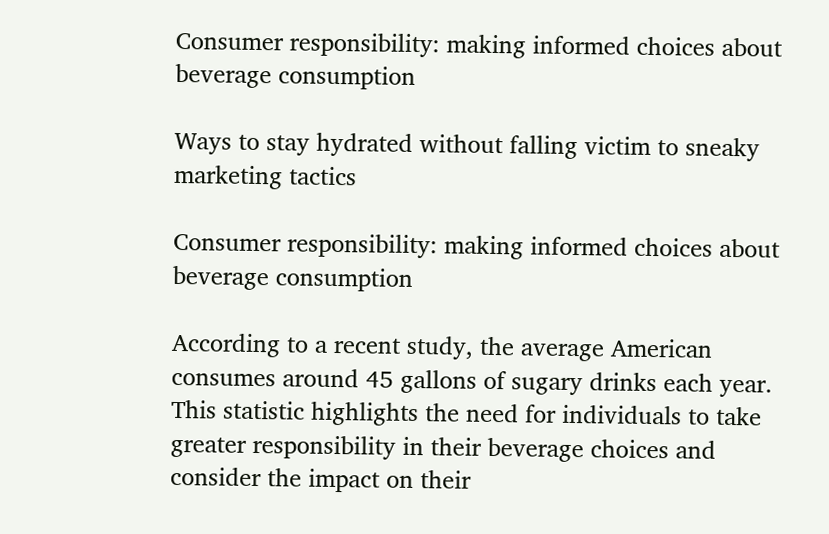Consumer responsibility: making informed choices about beverage consumption

Ways to stay hydrated without falling victim to sneaky marketing tactics

Consumer responsibility: making informed choices about beverage consumption

According to a recent study, the average American consumes around 45 gallons of sugary drinks each year. This statistic highlights the need for individuals to take greater responsibility in their beverage choices and consider the impact on their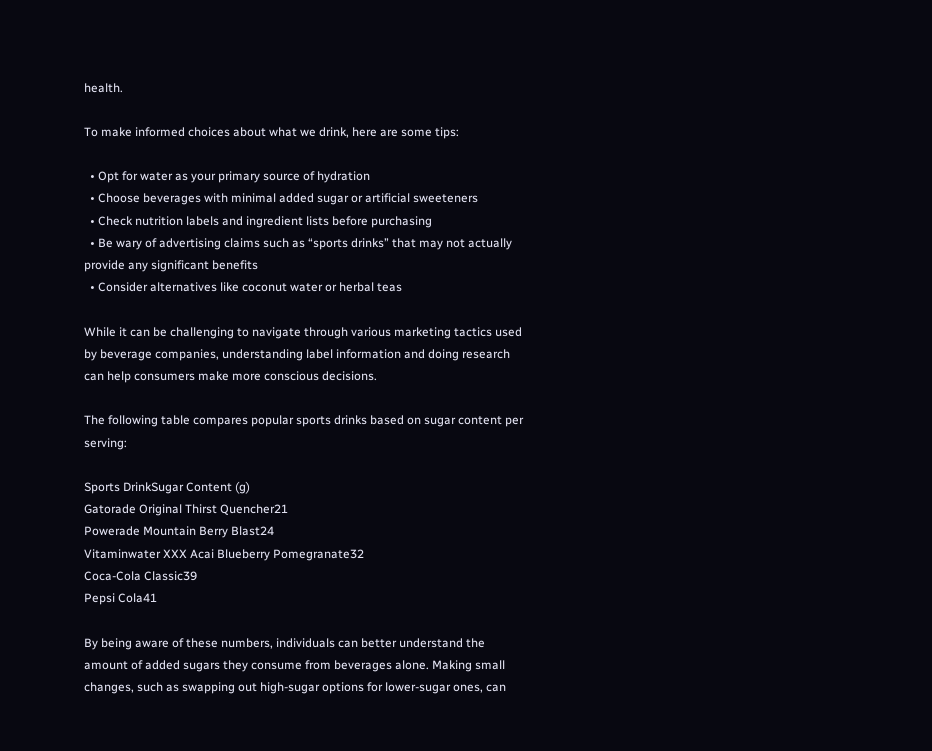health.

To make informed choices about what we drink, here are some tips:

  • Opt for water as your primary source of hydration
  • Choose beverages with minimal added sugar or artificial sweeteners
  • Check nutrition labels and ingredient lists before purchasing
  • Be wary of advertising claims such as “sports drinks” that may not actually provide any significant benefits
  • Consider alternatives like coconut water or herbal teas

While it can be challenging to navigate through various marketing tactics used by beverage companies, understanding label information and doing research can help consumers make more conscious decisions.

The following table compares popular sports drinks based on sugar content per serving:

Sports DrinkSugar Content (g)
Gatorade Original Thirst Quencher21
Powerade Mountain Berry Blast24
Vitaminwater XXX Acai Blueberry Pomegranate32
Coca-Cola Classic39
Pepsi Cola41

By being aware of these numbers, individuals can better understand the amount of added sugars they consume from beverages alone. Making small changes, such as swapping out high-sugar options for lower-sugar ones, can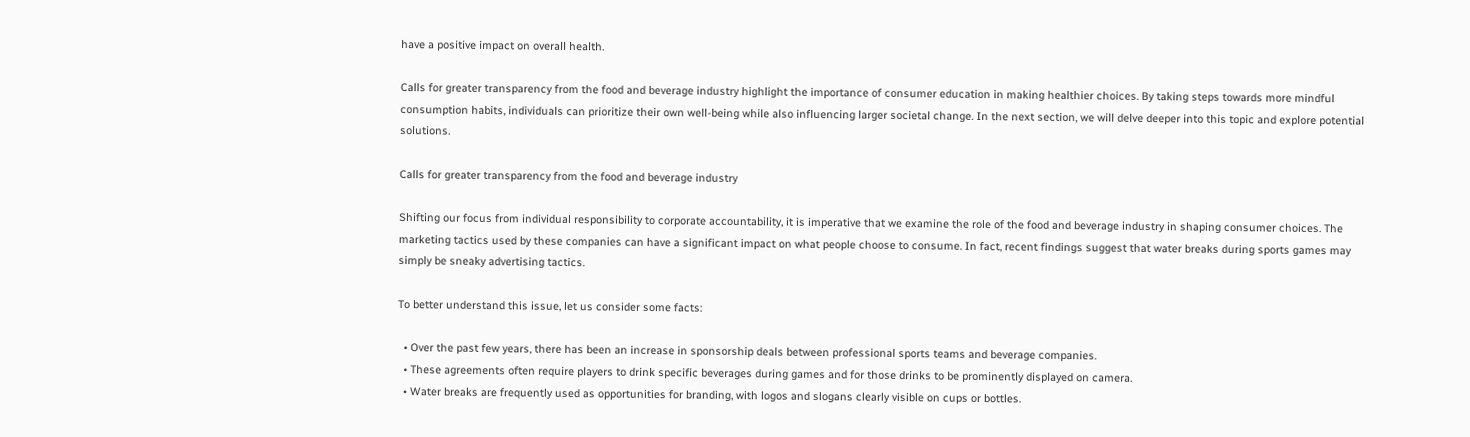have a positive impact on overall health.

Calls for greater transparency from the food and beverage industry highlight the importance of consumer education in making healthier choices. By taking steps towards more mindful consumption habits, individuals can prioritize their own well-being while also influencing larger societal change. In the next section, we will delve deeper into this topic and explore potential solutions.

Calls for greater transparency from the food and beverage industry

Shifting our focus from individual responsibility to corporate accountability, it is imperative that we examine the role of the food and beverage industry in shaping consumer choices. The marketing tactics used by these companies can have a significant impact on what people choose to consume. In fact, recent findings suggest that water breaks during sports games may simply be sneaky advertising tactics.

To better understand this issue, let us consider some facts:

  • Over the past few years, there has been an increase in sponsorship deals between professional sports teams and beverage companies.
  • These agreements often require players to drink specific beverages during games and for those drinks to be prominently displayed on camera.
  • Water breaks are frequently used as opportunities for branding, with logos and slogans clearly visible on cups or bottles.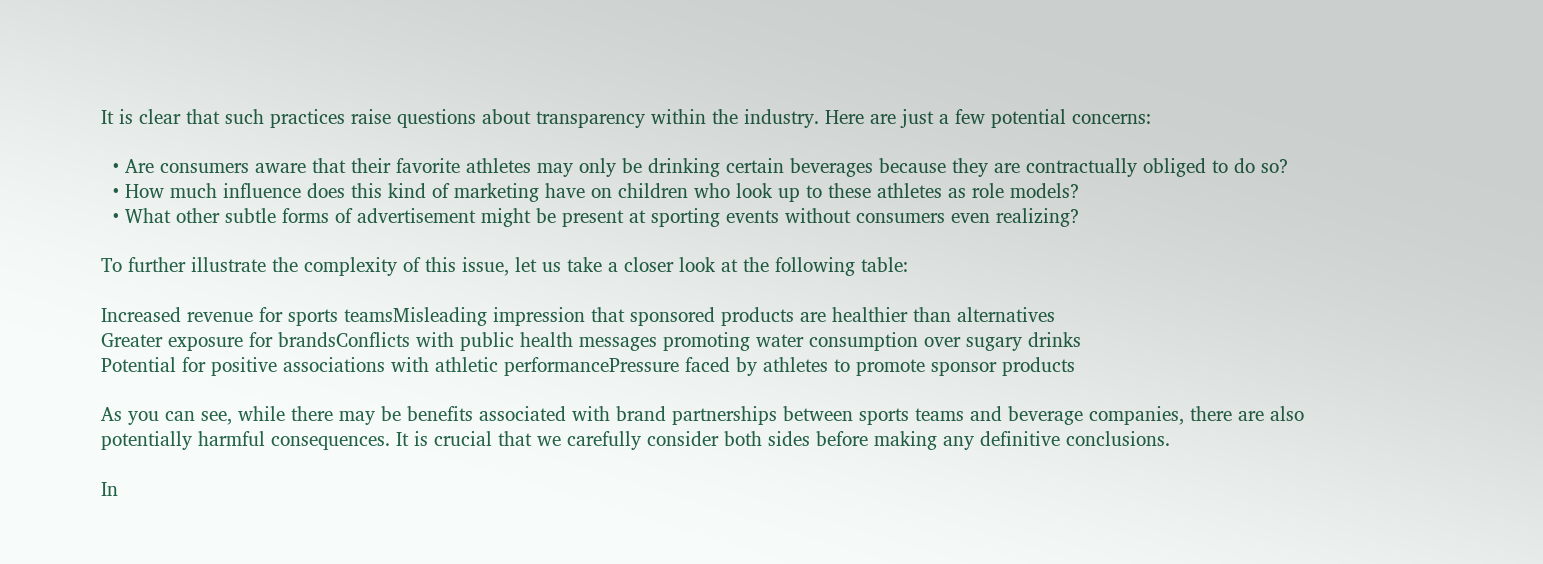It is clear that such practices raise questions about transparency within the industry. Here are just a few potential concerns:

  • Are consumers aware that their favorite athletes may only be drinking certain beverages because they are contractually obliged to do so?
  • How much influence does this kind of marketing have on children who look up to these athletes as role models?
  • What other subtle forms of advertisement might be present at sporting events without consumers even realizing?

To further illustrate the complexity of this issue, let us take a closer look at the following table:

Increased revenue for sports teamsMisleading impression that sponsored products are healthier than alternatives
Greater exposure for brandsConflicts with public health messages promoting water consumption over sugary drinks
Potential for positive associations with athletic performancePressure faced by athletes to promote sponsor products

As you can see, while there may be benefits associated with brand partnerships between sports teams and beverage companies, there are also potentially harmful consequences. It is crucial that we carefully consider both sides before making any definitive conclusions.

In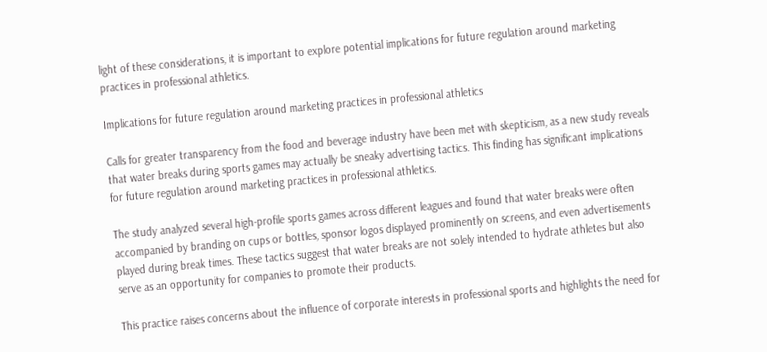light of these considerations, it is important to explore potential implications for future regulation around marketing practices in professional athletics.

Implications for future regulation around marketing practices in professional athletics

Calls for greater transparency from the food and beverage industry have been met with skepticism, as a new study reveals that water breaks during sports games may actually be sneaky advertising tactics. This finding has significant implications for future regulation around marketing practices in professional athletics.

The study analyzed several high-profile sports games across different leagues and found that water breaks were often accompanied by branding on cups or bottles, sponsor logos displayed prominently on screens, and even advertisements played during break times. These tactics suggest that water breaks are not solely intended to hydrate athletes but also serve as an opportunity for companies to promote their products.

This practice raises concerns about the influence of corporate interests in professional sports and highlights the need for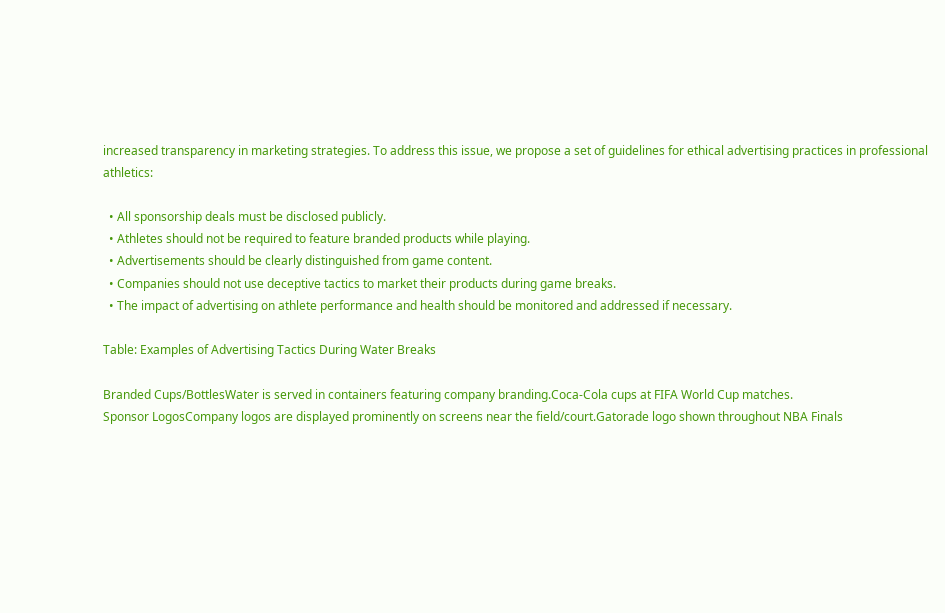increased transparency in marketing strategies. To address this issue, we propose a set of guidelines for ethical advertising practices in professional athletics:

  • All sponsorship deals must be disclosed publicly.
  • Athletes should not be required to feature branded products while playing.
  • Advertisements should be clearly distinguished from game content.
  • Companies should not use deceptive tactics to market their products during game breaks.
  • The impact of advertising on athlete performance and health should be monitored and addressed if necessary.

Table: Examples of Advertising Tactics During Water Breaks

Branded Cups/BottlesWater is served in containers featuring company branding.Coca-Cola cups at FIFA World Cup matches.
Sponsor LogosCompany logos are displayed prominently on screens near the field/court.Gatorade logo shown throughout NBA Finals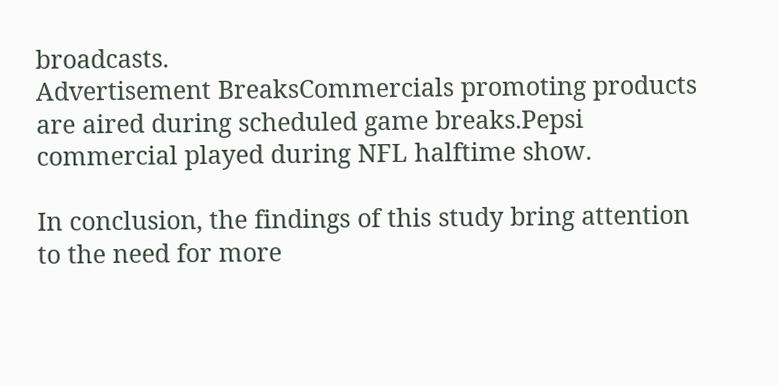broadcasts.
Advertisement BreaksCommercials promoting products are aired during scheduled game breaks.Pepsi commercial played during NFL halftime show.

In conclusion, the findings of this study bring attention to the need for more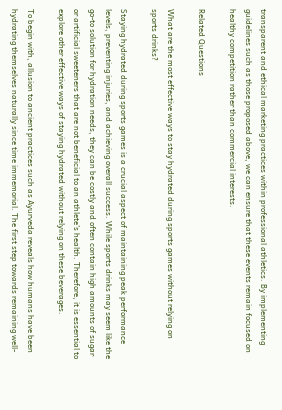transparent and ethical marketing practices within professional athletics. By implementing guidelines such as those proposed above, we can ensure that these events remain focused on healthy competition rather than commercial interests.

Related Questions

What are the most effective ways to stay hydrated during sports games without relying on sports drinks?

Staying hydrated during sports games is a crucial aspect of maintaining peak performance levels, preventing injuries, and achieving overall success. While sports drinks may seem like the go-to solution for hydration needs, they can be costly and often contain high amounts of sugar or artificial sweeteners that are not beneficial to an athlete’s health. Therefore, it is essential to explore other effective ways of staying hydrated without relying on these beverages.

To begin with, allusion to ancient practices such as Ayurveda reveals how humans have been hydrating themselves naturally since time immemorial. The first step towards remaining well-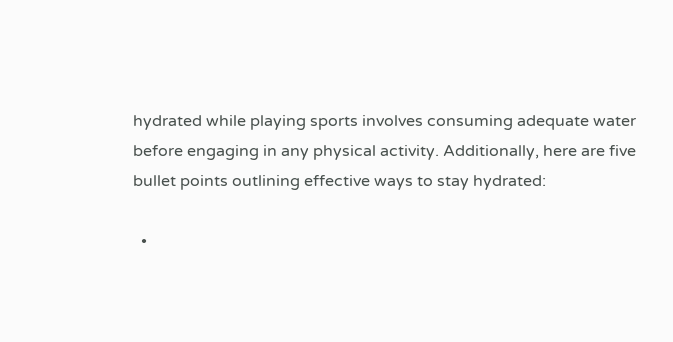hydrated while playing sports involves consuming adequate water before engaging in any physical activity. Additionally, here are five bullet points outlining effective ways to stay hydrated:

  •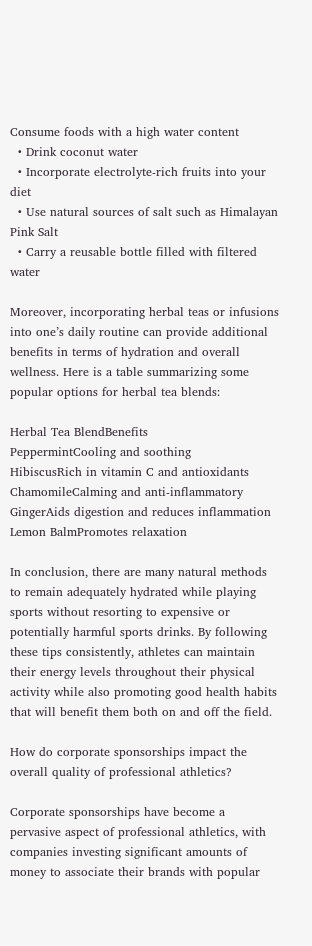Consume foods with a high water content
  • Drink coconut water
  • Incorporate electrolyte-rich fruits into your diet
  • Use natural sources of salt such as Himalayan Pink Salt
  • Carry a reusable bottle filled with filtered water

Moreover, incorporating herbal teas or infusions into one’s daily routine can provide additional benefits in terms of hydration and overall wellness. Here is a table summarizing some popular options for herbal tea blends:

Herbal Tea BlendBenefits
PeppermintCooling and soothing
HibiscusRich in vitamin C and antioxidants
ChamomileCalming and anti-inflammatory
GingerAids digestion and reduces inflammation
Lemon BalmPromotes relaxation

In conclusion, there are many natural methods to remain adequately hydrated while playing sports without resorting to expensive or potentially harmful sports drinks. By following these tips consistently, athletes can maintain their energy levels throughout their physical activity while also promoting good health habits that will benefit them both on and off the field.

How do corporate sponsorships impact the overall quality of professional athletics?

Corporate sponsorships have become a pervasive aspect of professional athletics, with companies investing significant amounts of money to associate their brands with popular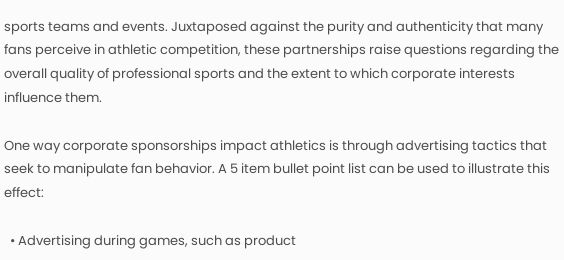sports teams and events. Juxtaposed against the purity and authenticity that many fans perceive in athletic competition, these partnerships raise questions regarding the overall quality of professional sports and the extent to which corporate interests influence them.

One way corporate sponsorships impact athletics is through advertising tactics that seek to manipulate fan behavior. A 5 item bullet point list can be used to illustrate this effect:

  • Advertising during games, such as product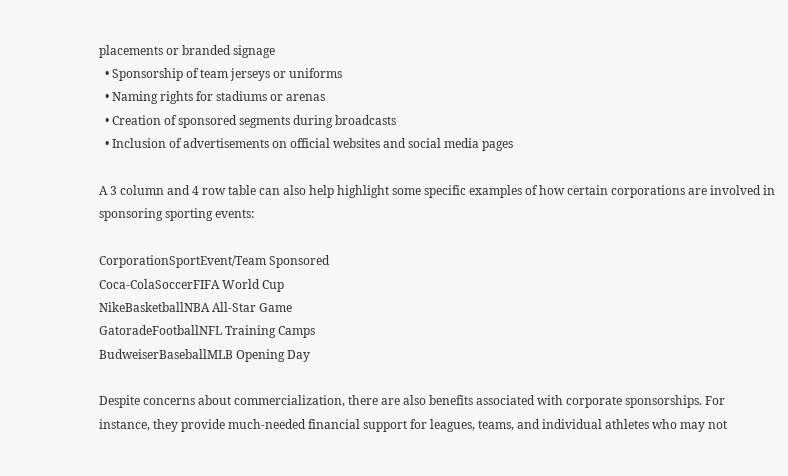placements or branded signage
  • Sponsorship of team jerseys or uniforms
  • Naming rights for stadiums or arenas
  • Creation of sponsored segments during broadcasts
  • Inclusion of advertisements on official websites and social media pages

A 3 column and 4 row table can also help highlight some specific examples of how certain corporations are involved in sponsoring sporting events:

CorporationSportEvent/Team Sponsored
Coca-ColaSoccerFIFA World Cup
NikeBasketballNBA All-Star Game
GatoradeFootballNFL Training Camps
BudweiserBaseballMLB Opening Day

Despite concerns about commercialization, there are also benefits associated with corporate sponsorships. For instance, they provide much-needed financial support for leagues, teams, and individual athletes who may not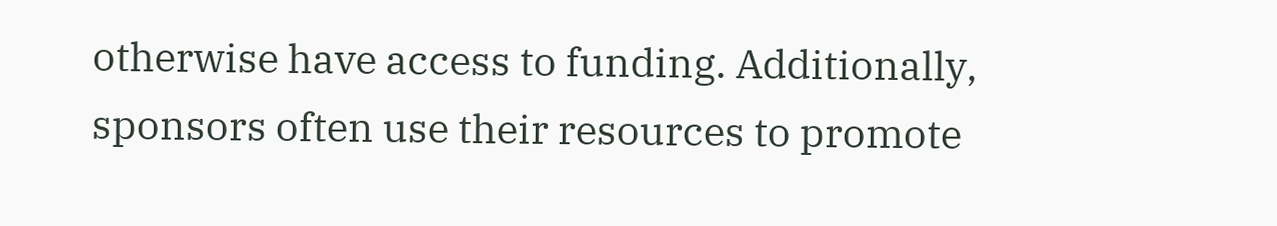otherwise have access to funding. Additionally, sponsors often use their resources to promote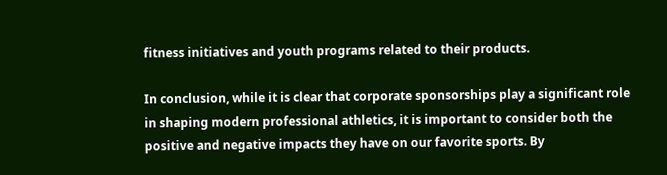fitness initiatives and youth programs related to their products.

In conclusion, while it is clear that corporate sponsorships play a significant role in shaping modern professional athletics, it is important to consider both the positive and negative impacts they have on our favorite sports. By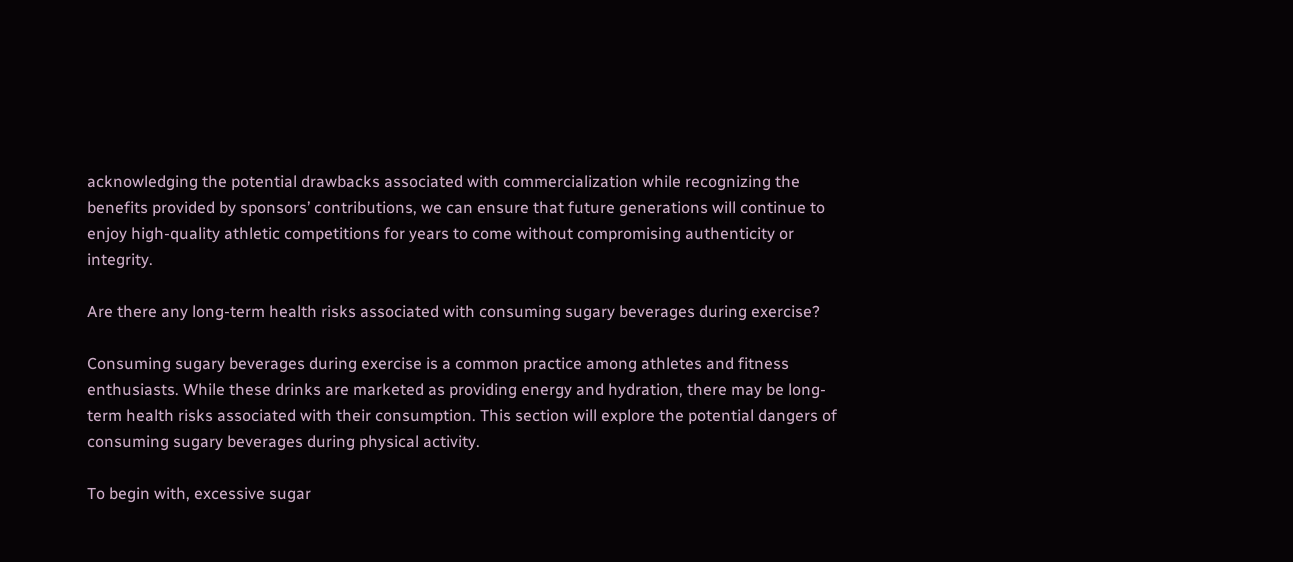acknowledging the potential drawbacks associated with commercialization while recognizing the benefits provided by sponsors’ contributions, we can ensure that future generations will continue to enjoy high-quality athletic competitions for years to come without compromising authenticity or integrity.

Are there any long-term health risks associated with consuming sugary beverages during exercise?

Consuming sugary beverages during exercise is a common practice among athletes and fitness enthusiasts. While these drinks are marketed as providing energy and hydration, there may be long-term health risks associated with their consumption. This section will explore the potential dangers of consuming sugary beverages during physical activity.

To begin with, excessive sugar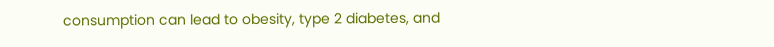consumption can lead to obesity, type 2 diabetes, and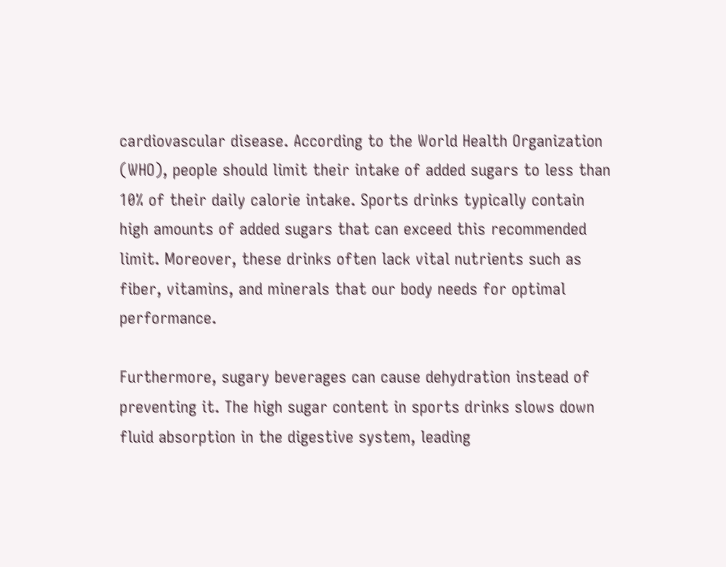cardiovascular disease. According to the World Health Organization (WHO), people should limit their intake of added sugars to less than 10% of their daily calorie intake. Sports drinks typically contain high amounts of added sugars that can exceed this recommended limit. Moreover, these drinks often lack vital nutrients such as fiber, vitamins, and minerals that our body needs for optimal performance.

Furthermore, sugary beverages can cause dehydration instead of preventing it. The high sugar content in sports drinks slows down fluid absorption in the digestive system, leading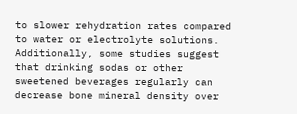to slower rehydration rates compared to water or electrolyte solutions. Additionally, some studies suggest that drinking sodas or other sweetened beverages regularly can decrease bone mineral density over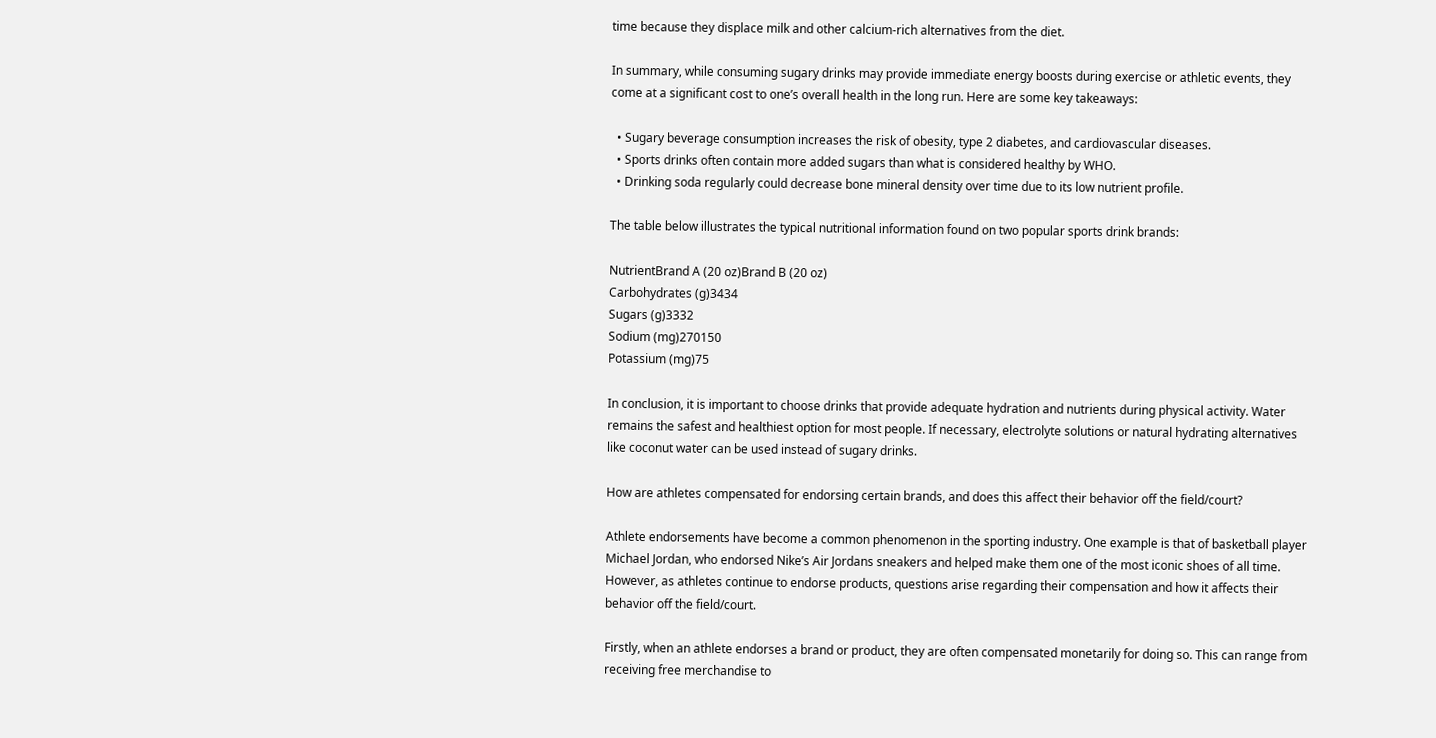time because they displace milk and other calcium-rich alternatives from the diet.

In summary, while consuming sugary drinks may provide immediate energy boosts during exercise or athletic events, they come at a significant cost to one’s overall health in the long run. Here are some key takeaways:

  • Sugary beverage consumption increases the risk of obesity, type 2 diabetes, and cardiovascular diseases.
  • Sports drinks often contain more added sugars than what is considered healthy by WHO.
  • Drinking soda regularly could decrease bone mineral density over time due to its low nutrient profile.

The table below illustrates the typical nutritional information found on two popular sports drink brands:

NutrientBrand A (20 oz)Brand B (20 oz)
Carbohydrates (g)3434
Sugars (g)3332
Sodium (mg)270150
Potassium (mg)75

In conclusion, it is important to choose drinks that provide adequate hydration and nutrients during physical activity. Water remains the safest and healthiest option for most people. If necessary, electrolyte solutions or natural hydrating alternatives like coconut water can be used instead of sugary drinks.

How are athletes compensated for endorsing certain brands, and does this affect their behavior off the field/court?

Athlete endorsements have become a common phenomenon in the sporting industry. One example is that of basketball player Michael Jordan, who endorsed Nike’s Air Jordans sneakers and helped make them one of the most iconic shoes of all time. However, as athletes continue to endorse products, questions arise regarding their compensation and how it affects their behavior off the field/court.

Firstly, when an athlete endorses a brand or product, they are often compensated monetarily for doing so. This can range from receiving free merchandise to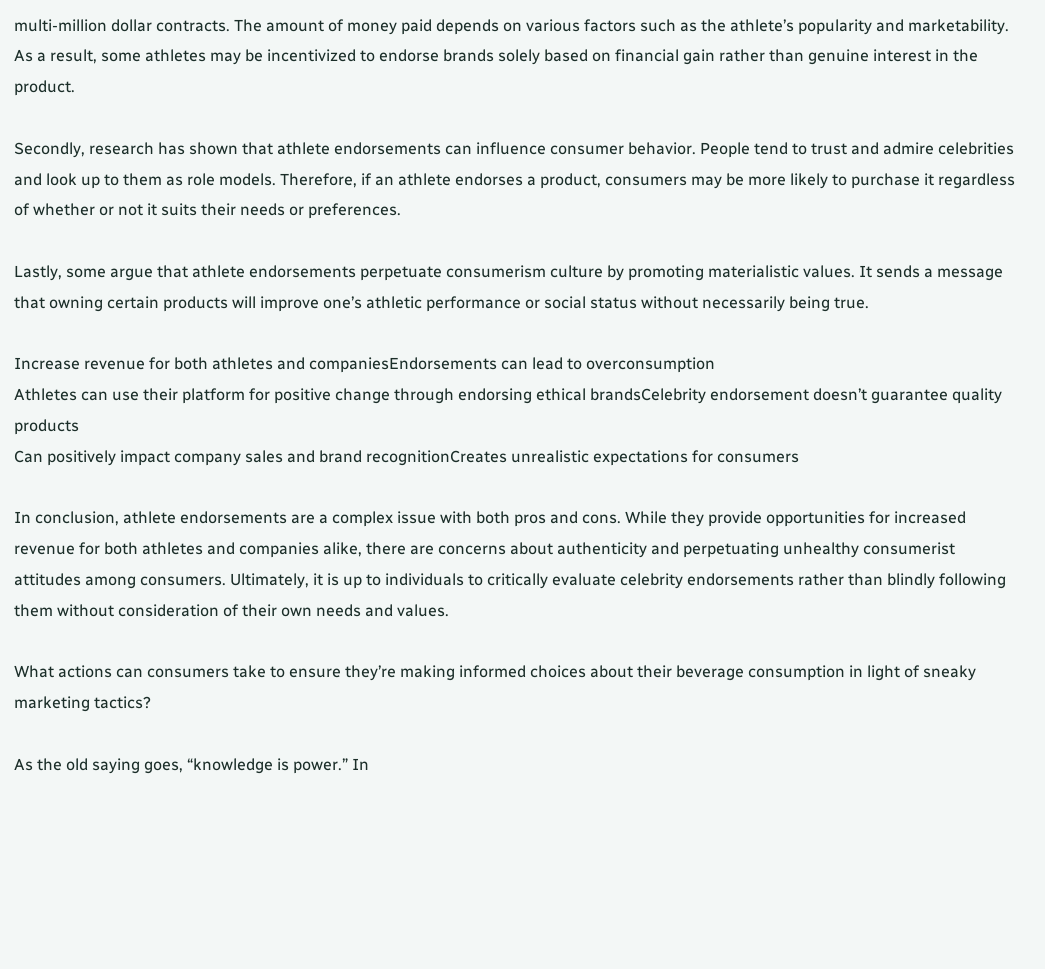multi-million dollar contracts. The amount of money paid depends on various factors such as the athlete’s popularity and marketability. As a result, some athletes may be incentivized to endorse brands solely based on financial gain rather than genuine interest in the product.

Secondly, research has shown that athlete endorsements can influence consumer behavior. People tend to trust and admire celebrities and look up to them as role models. Therefore, if an athlete endorses a product, consumers may be more likely to purchase it regardless of whether or not it suits their needs or preferences.

Lastly, some argue that athlete endorsements perpetuate consumerism culture by promoting materialistic values. It sends a message that owning certain products will improve one’s athletic performance or social status without necessarily being true.

Increase revenue for both athletes and companiesEndorsements can lead to overconsumption
Athletes can use their platform for positive change through endorsing ethical brandsCelebrity endorsement doesn’t guarantee quality products
Can positively impact company sales and brand recognitionCreates unrealistic expectations for consumers

In conclusion, athlete endorsements are a complex issue with both pros and cons. While they provide opportunities for increased revenue for both athletes and companies alike, there are concerns about authenticity and perpetuating unhealthy consumerist attitudes among consumers. Ultimately, it is up to individuals to critically evaluate celebrity endorsements rather than blindly following them without consideration of their own needs and values.

What actions can consumers take to ensure they’re making informed choices about their beverage consumption in light of sneaky marketing tactics?

As the old saying goes, “knowledge is power.” In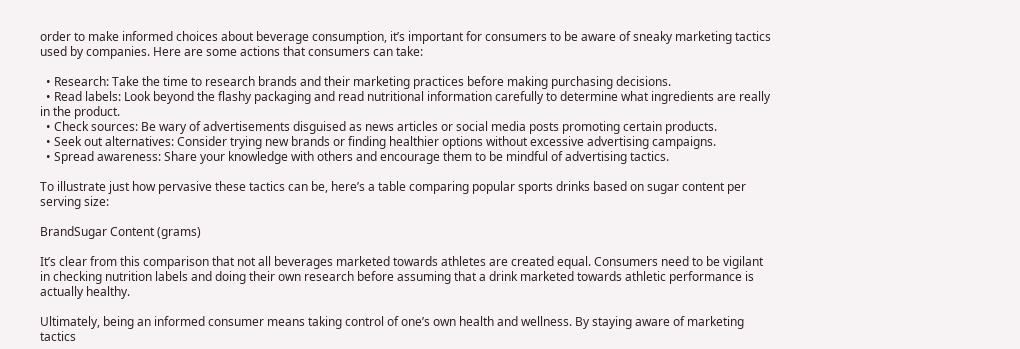order to make informed choices about beverage consumption, it’s important for consumers to be aware of sneaky marketing tactics used by companies. Here are some actions that consumers can take:

  • Research: Take the time to research brands and their marketing practices before making purchasing decisions.
  • Read labels: Look beyond the flashy packaging and read nutritional information carefully to determine what ingredients are really in the product.
  • Check sources: Be wary of advertisements disguised as news articles or social media posts promoting certain products.
  • Seek out alternatives: Consider trying new brands or finding healthier options without excessive advertising campaigns.
  • Spread awareness: Share your knowledge with others and encourage them to be mindful of advertising tactics.

To illustrate just how pervasive these tactics can be, here’s a table comparing popular sports drinks based on sugar content per serving size:

BrandSugar Content (grams)

It’s clear from this comparison that not all beverages marketed towards athletes are created equal. Consumers need to be vigilant in checking nutrition labels and doing their own research before assuming that a drink marketed towards athletic performance is actually healthy.

Ultimately, being an informed consumer means taking control of one’s own health and wellness. By staying aware of marketing tactics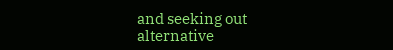and seeking out alternative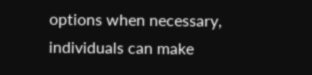options when necessary, individuals can make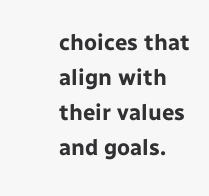choices that align with their values and goals.